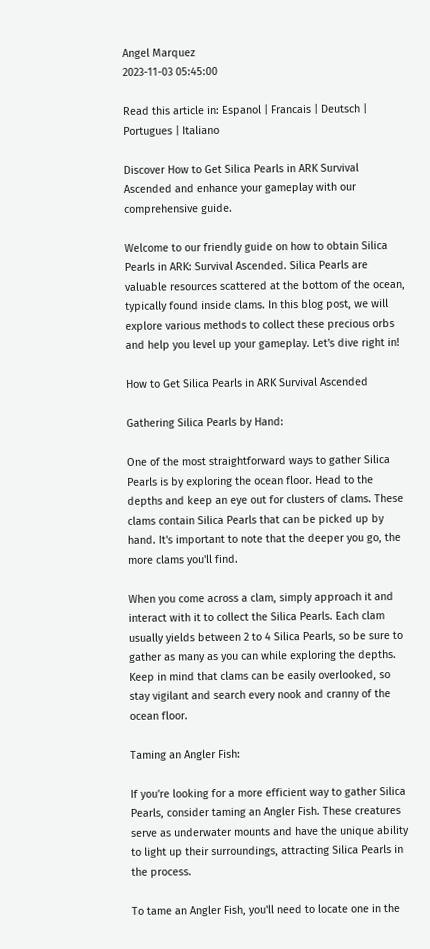Angel Marquez
2023-11-03 05:45:00

Read this article in: Espanol | Francais | Deutsch | Portugues | Italiano

Discover How to Get Silica Pearls in ARK Survival Ascended and enhance your gameplay with our comprehensive guide.

Welcome to our friendly guide on how to obtain Silica Pearls in ARK: Survival Ascended. Silica Pearls are valuable resources scattered at the bottom of the ocean, typically found inside clams. In this blog post, we will explore various methods to collect these precious orbs and help you level up your gameplay. Let's dive right in!

How to Get Silica Pearls in ARK Survival Ascended

Gathering Silica Pearls by Hand:

One of the most straightforward ways to gather Silica Pearls is by exploring the ocean floor. Head to the depths and keep an eye out for clusters of clams. These clams contain Silica Pearls that can be picked up by hand. It's important to note that the deeper you go, the more clams you'll find.

When you come across a clam, simply approach it and interact with it to collect the Silica Pearls. Each clam usually yields between 2 to 4 Silica Pearls, so be sure to gather as many as you can while exploring the depths. Keep in mind that clams can be easily overlooked, so stay vigilant and search every nook and cranny of the ocean floor.

Taming an Angler Fish:

If you're looking for a more efficient way to gather Silica Pearls, consider taming an Angler Fish. These creatures serve as underwater mounts and have the unique ability to light up their surroundings, attracting Silica Pearls in the process.

To tame an Angler Fish, you'll need to locate one in the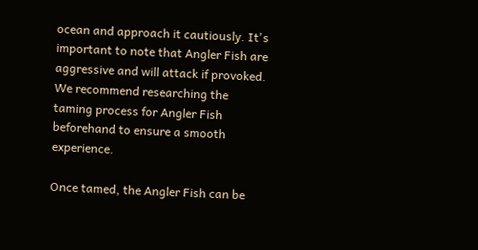ocean and approach it cautiously. It's important to note that Angler Fish are aggressive and will attack if provoked. We recommend researching the taming process for Angler Fish beforehand to ensure a smooth experience.

Once tamed, the Angler Fish can be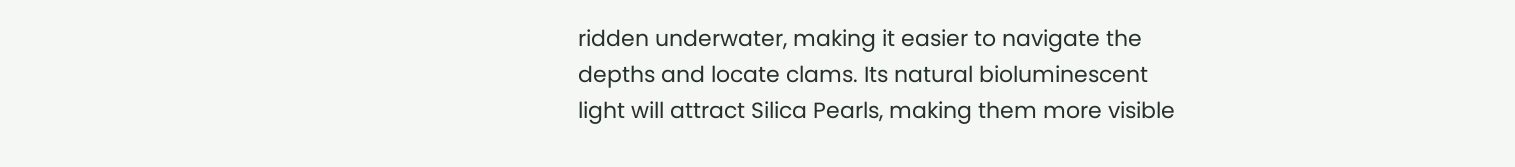ridden underwater, making it easier to navigate the depths and locate clams. Its natural bioluminescent light will attract Silica Pearls, making them more visible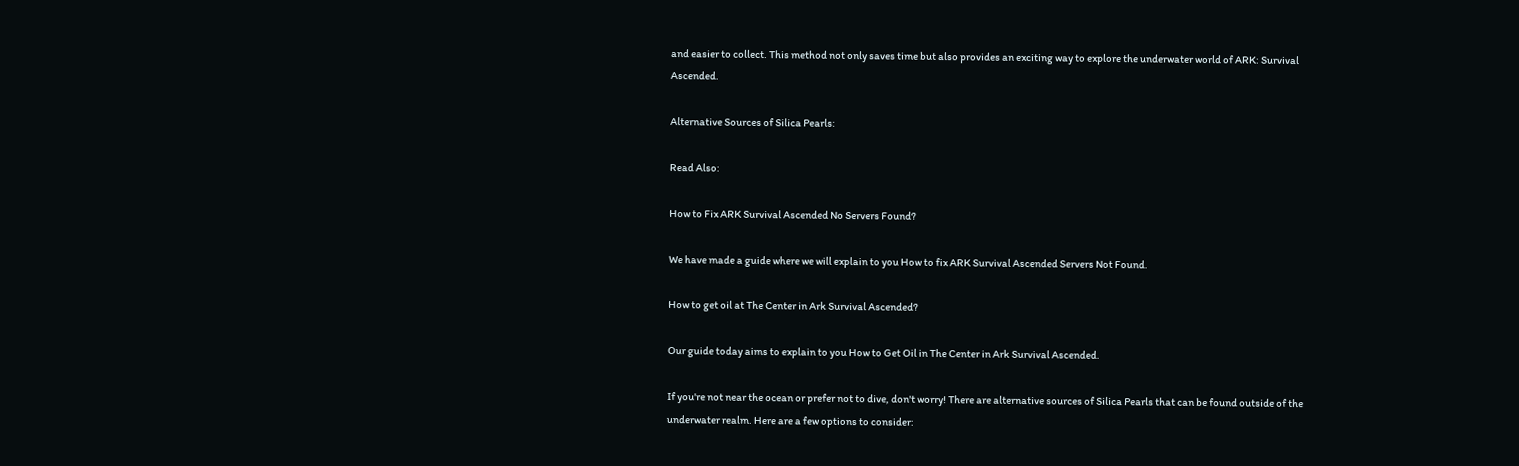and easier to collect. This method not only saves time but also provides an exciting way to explore the underwater world of ARK: Survival Ascended.

Alternative Sources of Silica Pearls:

Read Also:

How to Fix ARK Survival Ascended No Servers Found?

We have made a guide where we will explain to you How to fix ARK Survival Ascended Servers Not Found.

How to get oil at The Center in Ark Survival Ascended?

Our guide today aims to explain to you How to Get Oil in The Center in Ark Survival Ascended.

If you're not near the ocean or prefer not to dive, don't worry! There are alternative sources of Silica Pearls that can be found outside of the underwater realm. Here are a few options to consider: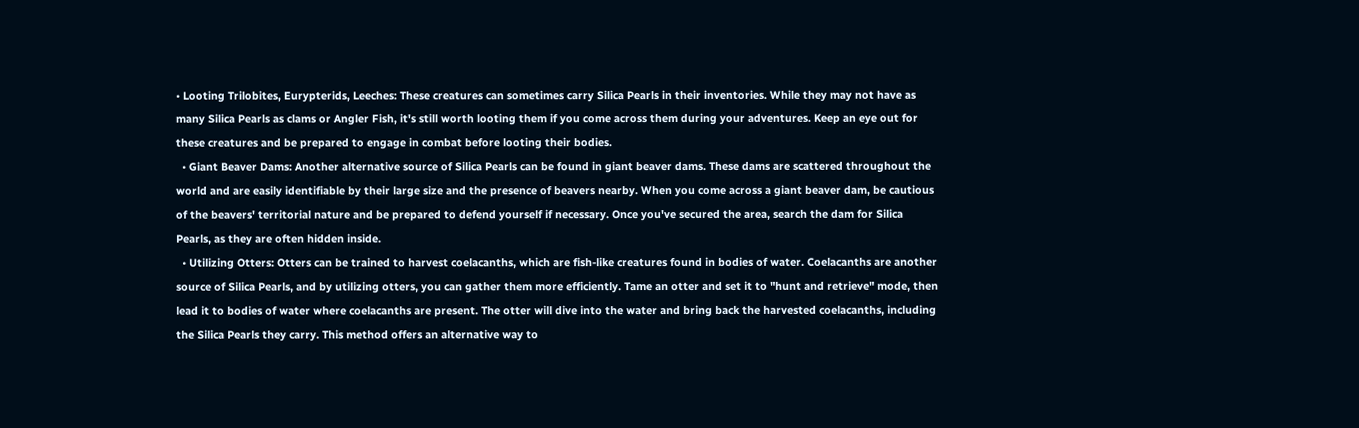• Looting Trilobites, Eurypterids, Leeches: These creatures can sometimes carry Silica Pearls in their inventories. While they may not have as many Silica Pearls as clams or Angler Fish, it's still worth looting them if you come across them during your adventures. Keep an eye out for these creatures and be prepared to engage in combat before looting their bodies.
  • Giant Beaver Dams: Another alternative source of Silica Pearls can be found in giant beaver dams. These dams are scattered throughout the world and are easily identifiable by their large size and the presence of beavers nearby. When you come across a giant beaver dam, be cautious of the beavers' territorial nature and be prepared to defend yourself if necessary. Once you've secured the area, search the dam for Silica Pearls, as they are often hidden inside.
  • Utilizing Otters: Otters can be trained to harvest coelacanths, which are fish-like creatures found in bodies of water. Coelacanths are another source of Silica Pearls, and by utilizing otters, you can gather them more efficiently. Tame an otter and set it to "hunt and retrieve" mode, then lead it to bodies of water where coelacanths are present. The otter will dive into the water and bring back the harvested coelacanths, including the Silica Pearls they carry. This method offers an alternative way to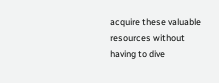acquire these valuable resources without having to dive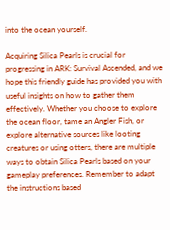into the ocean yourself.

Acquiring Silica Pearls is crucial for progressing in ARK: Survival Ascended, and we hope this friendly guide has provided you with useful insights on how to gather them effectively. Whether you choose to explore the ocean floor, tame an Angler Fish, or explore alternative sources like looting creatures or using otters, there are multiple ways to obtain Silica Pearls based on your gameplay preferences. Remember to adapt the instructions based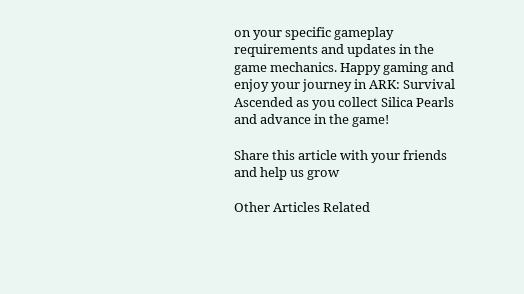on your specific gameplay requirements and updates in the game mechanics. Happy gaming and enjoy your journey in ARK: Survival Ascended as you collect Silica Pearls and advance in the game!

Share this article with your friends and help us grow

Other Articles Related